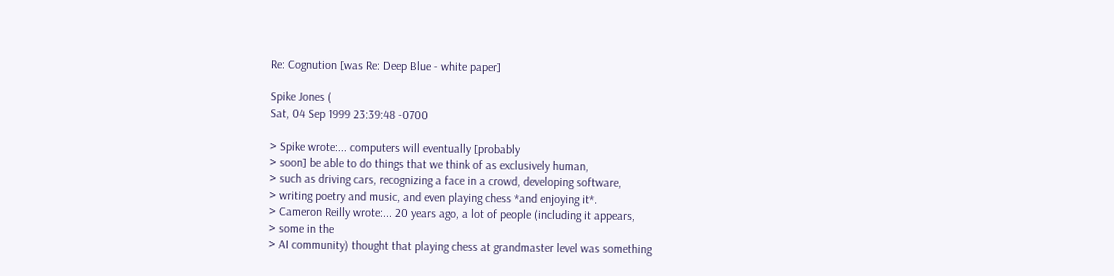Re: Cognution [was Re: Deep Blue - white paper]

Spike Jones (
Sat, 04 Sep 1999 23:39:48 -0700

> Spike wrote:... computers will eventually [probably
> soon] be able to do things that we think of as exclusively human,
> such as driving cars, recognizing a face in a crowd, developing software,
> writing poetry and music, and even playing chess *and enjoying it*.
> Cameron Reilly wrote:... 20 years ago, a lot of people (including it appears,
> some in the
> AI community) thought that playing chess at grandmaster level was something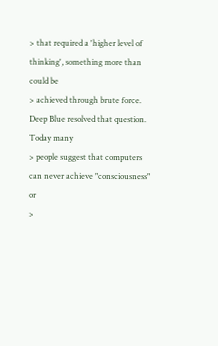> that required a 'higher level of thinking', something more than could be
> achieved through brute force. Deep Blue resolved that question. Today many
> people suggest that computers can never achieve "consciousness" or
>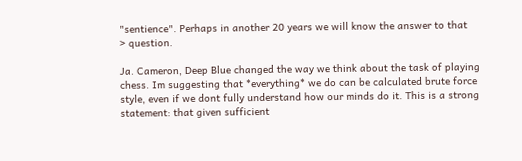"sentience". Perhaps in another 20 years we will know the answer to that
> question.

Ja. Cameron, Deep Blue changed the way we think about the task of playing chess. Im suggesting that *everything* we do can be calculated brute force style, even if we dont fully understand how our minds do it. This is a strong statement: that given sufficient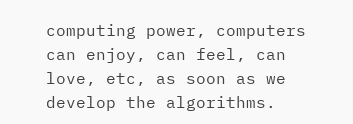computing power, computers can enjoy, can feel, can love, etc, as soon as we develop the algorithms.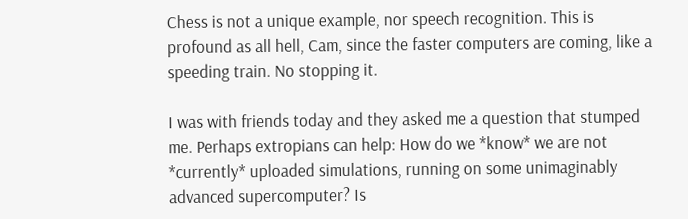Chess is not a unique example, nor speech recognition. This is profound as all hell, Cam, since the faster computers are coming, like a speeding train. No stopping it.

I was with friends today and they asked me a question that stumped me. Perhaps extropians can help: How do we *know* we are not *currently* uploaded simulations, running on some unimaginably advanced supercomputer? Is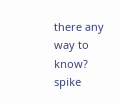there any way to know? spike